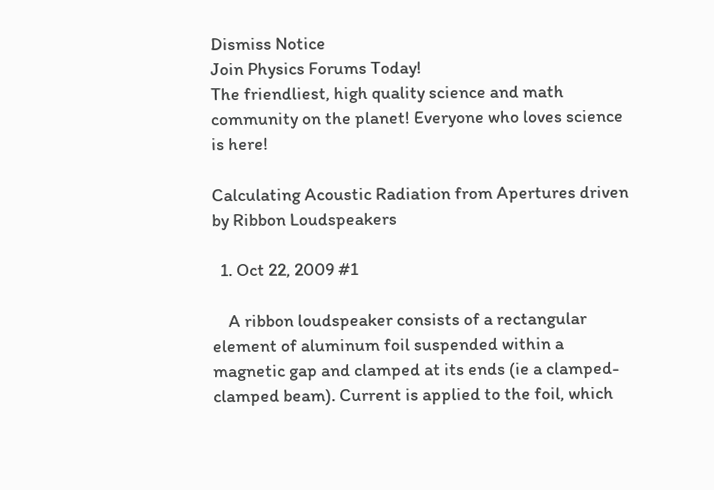Dismiss Notice
Join Physics Forums Today!
The friendliest, high quality science and math community on the planet! Everyone who loves science is here!

Calculating Acoustic Radiation from Apertures driven by Ribbon Loudspeakers

  1. Oct 22, 2009 #1

    A ribbon loudspeaker consists of a rectangular element of aluminum foil suspended within a magnetic gap and clamped at its ends (ie a clamped-clamped beam). Current is applied to the foil, which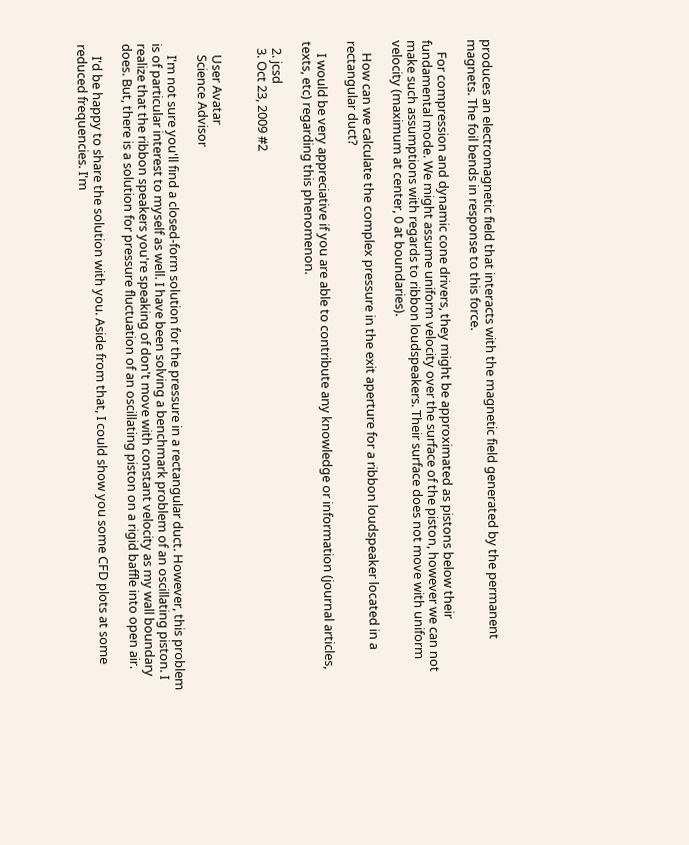produces an electromagnetic field that interacts with the magnetic field generated by the permanent magnets. The foil bends in response to this force.

    For compression and dynamic cone drivers, they might be approximated as pistons below their fundamental mode. We might assume uniform velocity over the surface of the piston, however we can not make such assumptions with regards to ribbon loudspeakers. Their surface does not move with uniform velocity (maximum at center, 0 at boundaries).

    How can we calculate the complex pressure in the exit aperture for a ribbon loudspeaker located in a rectangular duct?

    I would be very appreciative if you are able to contribute any knowledge or information (journal articles, texts, etc) regarding this phenomenon.

  2. jcsd
  3. Oct 23, 2009 #2


    User Avatar
    Science Advisor

    I'm not sure you'll find a closed-form solution for the pressure in a rectangular duct. However, this problem is of particular interest to myself as well. I have been solving a benchmark problem of an oscillating piston. I realize that the ribbon speakers you're speaking of don't move with constant velocity as my wall boundary does. But, there is a solution for pressure fluctuation of an oscillating piston on a rigid baffle into open air.

    I'd be happy to share the solution with you. Aside from that, I could show you some CFD plots at some reduced frequencies. I'm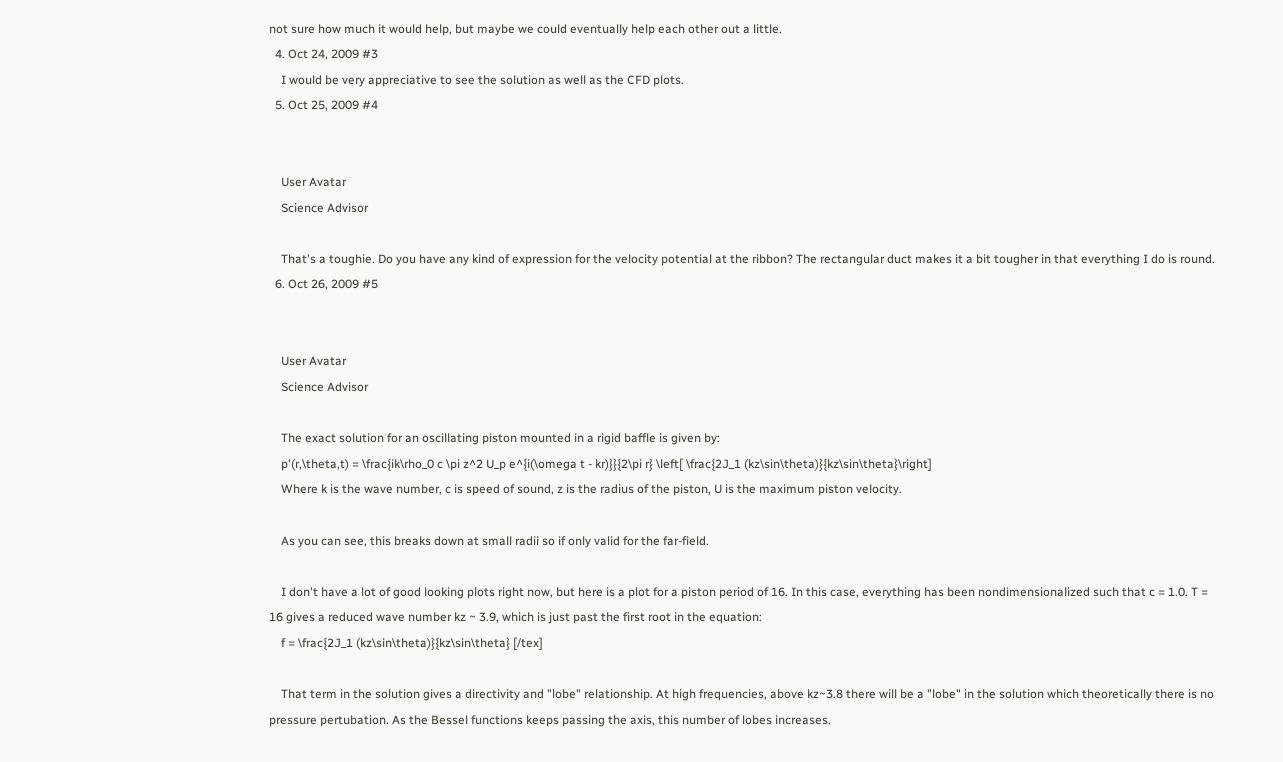not sure how much it would help, but maybe we could eventually help each other out a little.
  4. Oct 24, 2009 #3
    I would be very appreciative to see the solution as well as the CFD plots.
  5. Oct 25, 2009 #4


    User Avatar
    Science Advisor

    That's a toughie. Do you have any kind of expression for the velocity potential at the ribbon? The rectangular duct makes it a bit tougher in that everything I do is round.
  6. Oct 26, 2009 #5


    User Avatar
    Science Advisor

    The exact solution for an oscillating piston mounted in a rigid baffle is given by:
    p'(r,\theta,t) = \frac{ik\rho_0 c \pi z^2 U_p e^{i(\omega t - kr)}}{2\pi r} \left[ \frac{2J_1 (kz\sin\theta)}{kz\sin\theta}\right]
    Where k is the wave number, c is speed of sound, z is the radius of the piston, U is the maximum piston velocity.

    As you can see, this breaks down at small radii so if only valid for the far-field.

    I don't have a lot of good looking plots right now, but here is a plot for a piston period of 16. In this case, everything has been nondimensionalized such that c = 1.0. T = 16 gives a reduced wave number kz ~ 3.9, which is just past the first root in the equation:
    f = \frac{2J_1 (kz\sin\theta)}{kz\sin\theta} [/tex]

    That term in the solution gives a directivity and "lobe" relationship. At high frequencies, above kz~3.8 there will be a "lobe" in the solution which theoretically there is no pressure pertubation. As the Bessel functions keeps passing the axis, this number of lobes increases.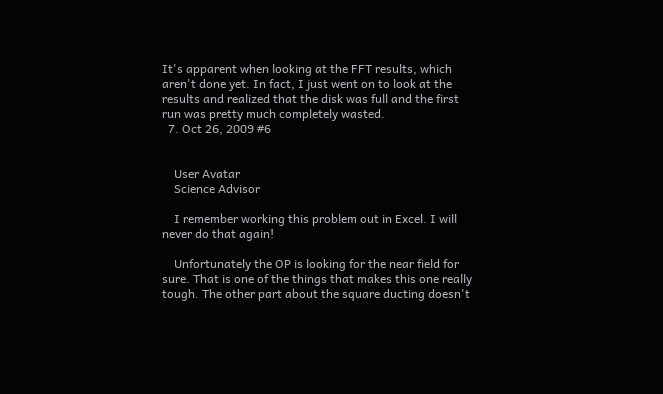It's apparent when looking at the FFT results, which aren't done yet. In fact, I just went on to look at the results and realized that the disk was full and the first run was pretty much completely wasted.
  7. Oct 26, 2009 #6


    User Avatar
    Science Advisor

    I remember working this problem out in Excel. I will never do that again!

    Unfortunately the OP is looking for the near field for sure. That is one of the things that makes this one really tough. The other part about the square ducting doesn't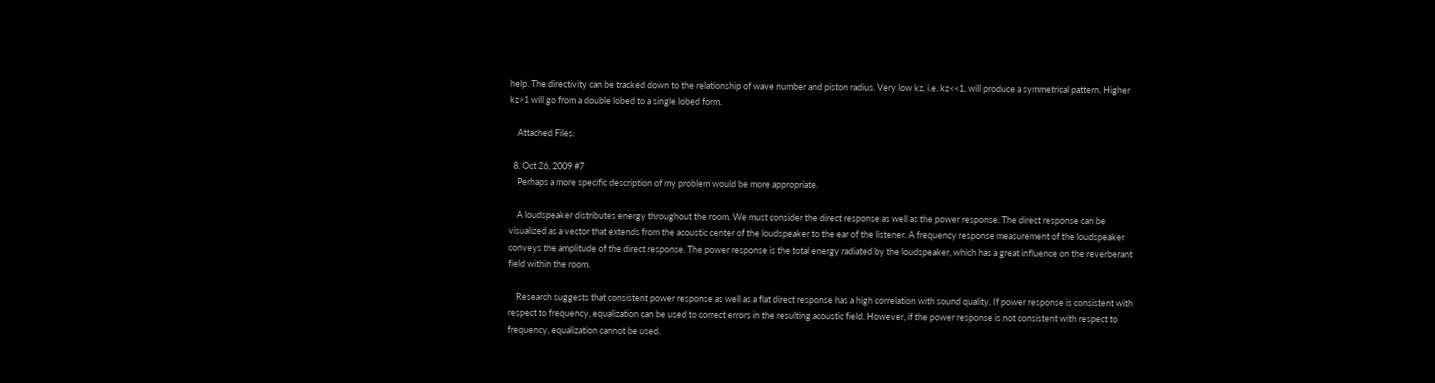help. The directivity can be tracked down to the relationship of wave number and piston radius. Very low kz, i.e. kz<<1, will produce a symmetrical pattern. Higher kz>1 will go from a double lobed to a single lobed form.

    Attached Files:

  8. Oct 26, 2009 #7
    Perhaps a more specific description of my problem would be more appropriate.

    A loudspeaker distributes energy throughout the room. We must consider the direct response as well as the power response. The direct response can be visualized as a vector that extends from the acoustic center of the loudspeaker to the ear of the listener. A frequency response measurement of the loudspeaker conveys the amplitude of the direct response. The power response is the total energy radiated by the loudspeaker, which has a great influence on the reverberant field within the room.

    Research suggests that consistent power response as well as a flat direct response has a high correlation with sound quality. If power response is consistent with respect to frequency, equalization can be used to correct errors in the resulting acoustic field. However, if the power response is not consistent with respect to frequency, equalization cannot be used.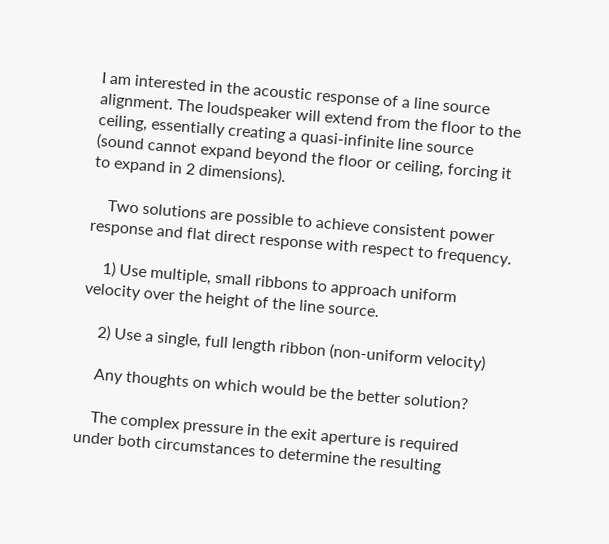I am interested in the acoustic response of a line source alignment. The loudspeaker will extend from the floor to the ceiling, essentially creating a quasi-infinite line source (sound cannot expand beyond the floor or ceiling, forcing it to expand in 2 dimensions).

    Two solutions are possible to achieve consistent power response and flat direct response with respect to frequency.

    1) Use multiple, small ribbons to approach uniform velocity over the height of the line source.

    2) Use a single, full length ribbon (non-uniform velocity)

    Any thoughts on which would be the better solution?

    The complex pressure in the exit aperture is required under both circumstances to determine the resulting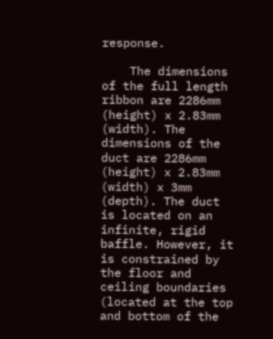response.

    The dimensions of the full length ribbon are 2286mm (height) x 2.83mm (width). The dimensions of the duct are 2286mm (height) x 2.83mm (width) x 3mm (depth). The duct is located on an infinite, rigid baffle. However, it is constrained by the floor and ceiling boundaries (located at the top and bottom of the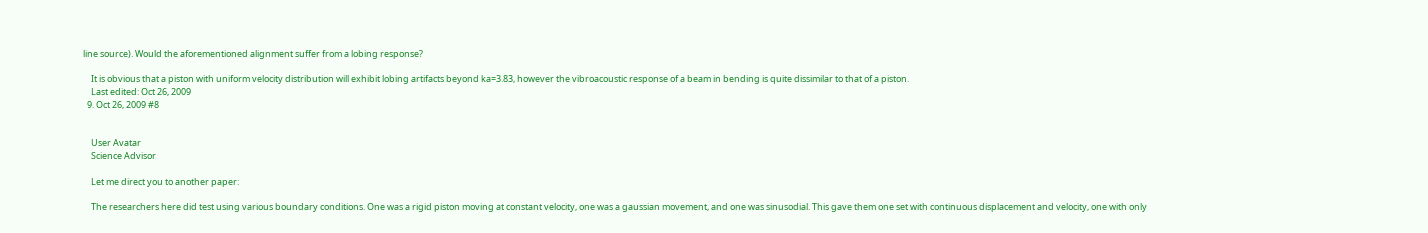line source). Would the aforementioned alignment suffer from a lobing response?

    It is obvious that a piston with uniform velocity distribution will exhibit lobing artifacts beyond ka=3.83, however the vibroacoustic response of a beam in bending is quite dissimilar to that of a piston.
    Last edited: Oct 26, 2009
  9. Oct 26, 2009 #8


    User Avatar
    Science Advisor

    Let me direct you to another paper:

    The researchers here did test using various boundary conditions. One was a rigid piston moving at constant velocity, one was a gaussian movement, and one was sinusodial. This gave them one set with continuous displacement and velocity, one with only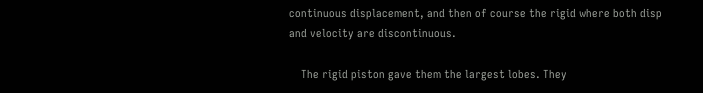continuous displacement, and then of course the rigid where both disp and velocity are discontinuous.

    The rigid piston gave them the largest lobes. They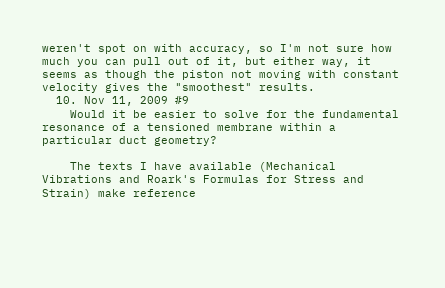weren't spot on with accuracy, so I'm not sure how much you can pull out of it, but either way, it seems as though the piston not moving with constant velocity gives the "smoothest" results.
  10. Nov 11, 2009 #9
    Would it be easier to solve for the fundamental resonance of a tensioned membrane within a particular duct geometry?

    The texts I have available (Mechanical Vibrations and Roark's Formulas for Stress and Strain) make reference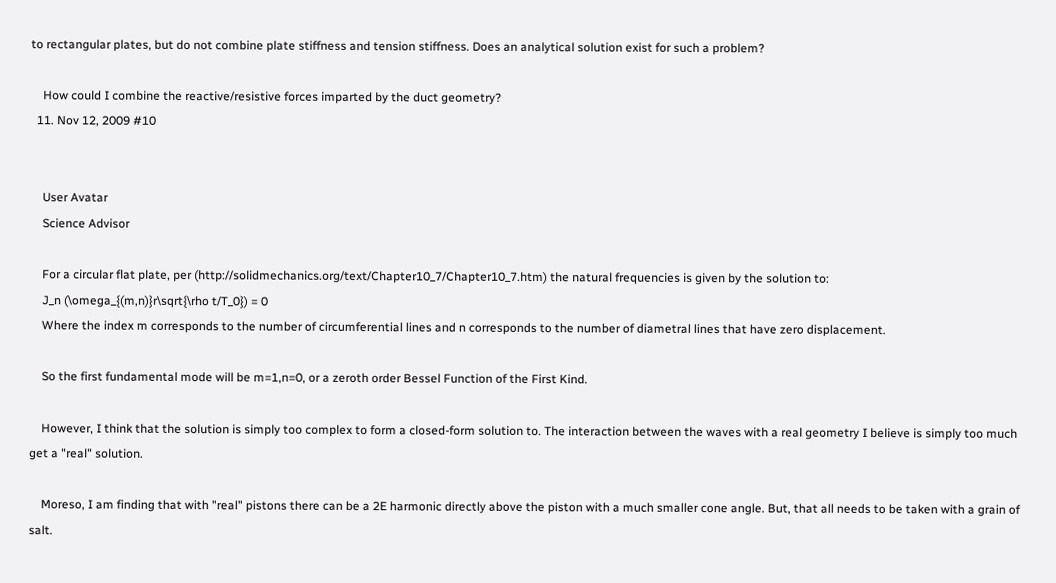to rectangular plates, but do not combine plate stiffness and tension stiffness. Does an analytical solution exist for such a problem?

    How could I combine the reactive/resistive forces imparted by the duct geometry?
  11. Nov 12, 2009 #10


    User Avatar
    Science Advisor

    For a circular flat plate, per (http://solidmechanics.org/text/Chapter10_7/Chapter10_7.htm) the natural frequencies is given by the solution to:
    J_n (\omega_{(m,n)}r\sqrt{\rho t/T_0}) = 0
    Where the index m corresponds to the number of circumferential lines and n corresponds to the number of diametral lines that have zero displacement.

    So the first fundamental mode will be m=1,n=0, or a zeroth order Bessel Function of the First Kind.

    However, I think that the solution is simply too complex to form a closed-form solution to. The interaction between the waves with a real geometry I believe is simply too much get a "real" solution.

    Moreso, I am finding that with "real" pistons there can be a 2E harmonic directly above the piston with a much smaller cone angle. But, that all needs to be taken with a grain of salt.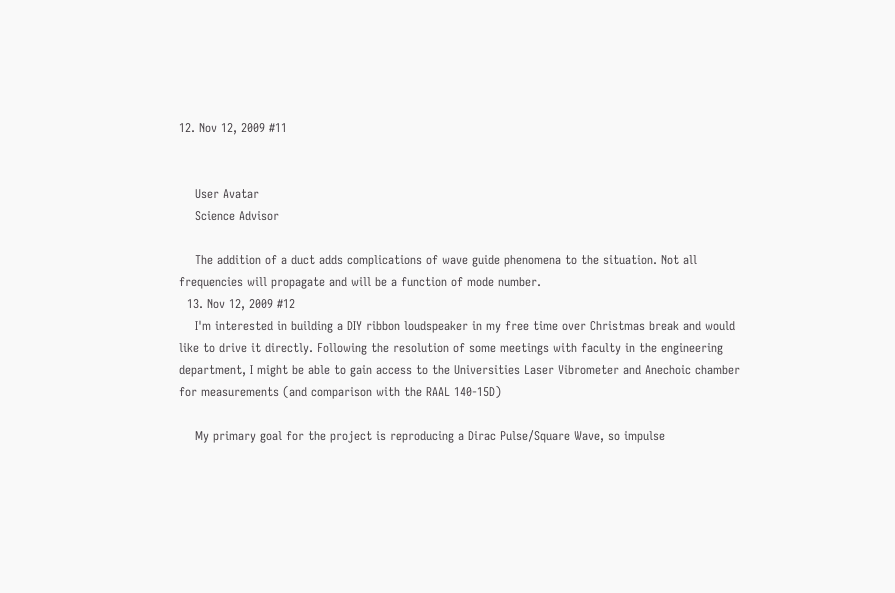12. Nov 12, 2009 #11


    User Avatar
    Science Advisor

    The addition of a duct adds complications of wave guide phenomena to the situation. Not all frequencies will propagate and will be a function of mode number.
  13. Nov 12, 2009 #12
    I'm interested in building a DIY ribbon loudspeaker in my free time over Christmas break and would like to drive it directly. Following the resolution of some meetings with faculty in the engineering department, I might be able to gain access to the Universities Laser Vibrometer and Anechoic chamber for measurements (and comparison with the RAAL 140-15D)

    My primary goal for the project is reproducing a Dirac Pulse/Square Wave, so impulse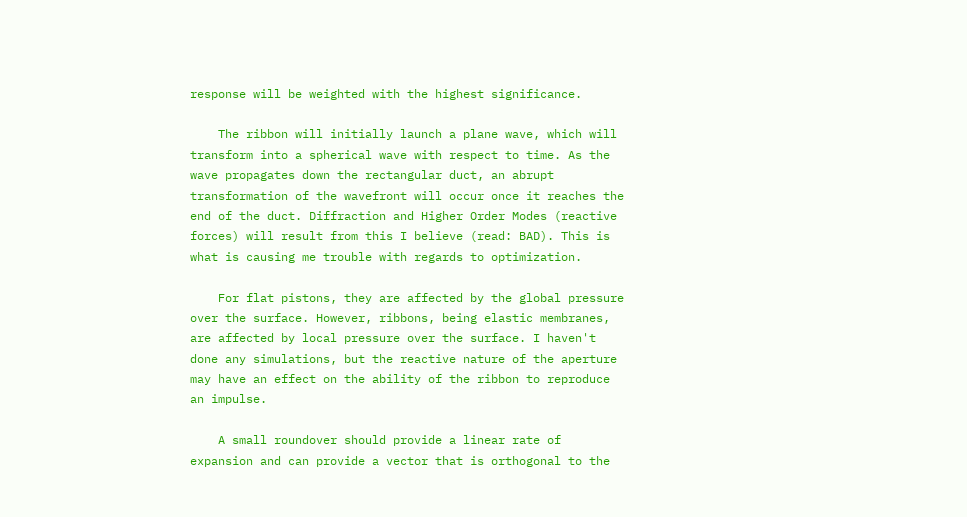response will be weighted with the highest significance.

    The ribbon will initially launch a plane wave, which will transform into a spherical wave with respect to time. As the wave propagates down the rectangular duct, an abrupt transformation of the wavefront will occur once it reaches the end of the duct. Diffraction and Higher Order Modes (reactive forces) will result from this I believe (read: BAD). This is what is causing me trouble with regards to optimization.

    For flat pistons, they are affected by the global pressure over the surface. However, ribbons, being elastic membranes, are affected by local pressure over the surface. I haven't done any simulations, but the reactive nature of the aperture may have an effect on the ability of the ribbon to reproduce an impulse.

    A small roundover should provide a linear rate of expansion and can provide a vector that is orthogonal to the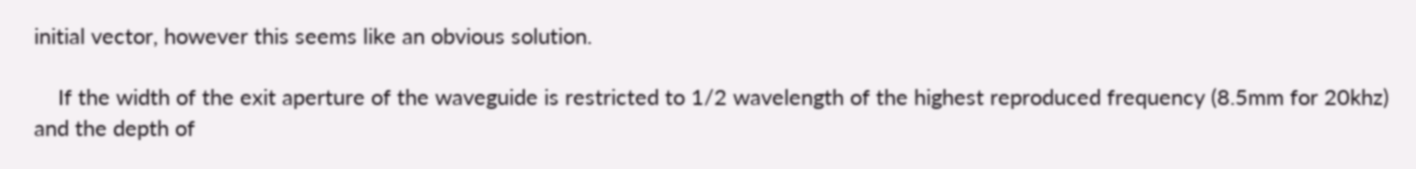initial vector, however this seems like an obvious solution.

    If the width of the exit aperture of the waveguide is restricted to 1/2 wavelength of the highest reproduced frequency (8.5mm for 20khz) and the depth of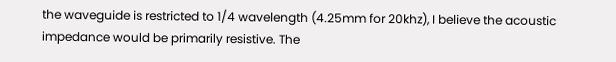the waveguide is restricted to 1/4 wavelength (4.25mm for 20khz), I believe the acoustic impedance would be primarily resistive. The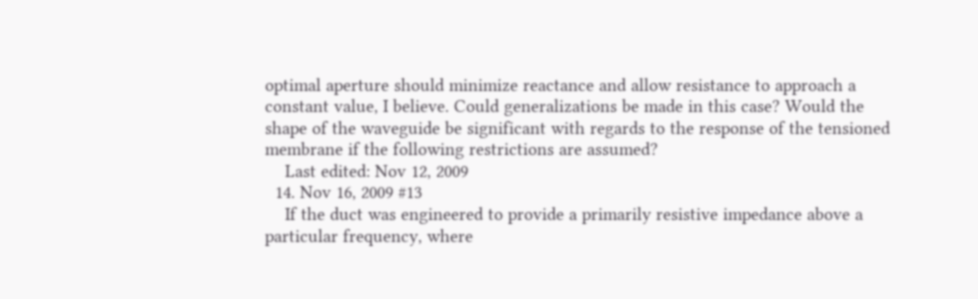optimal aperture should minimize reactance and allow resistance to approach a constant value, I believe. Could generalizations be made in this case? Would the shape of the waveguide be significant with regards to the response of the tensioned membrane if the following restrictions are assumed?
    Last edited: Nov 12, 2009
  14. Nov 16, 2009 #13
    If the duct was engineered to provide a primarily resistive impedance above a particular frequency, where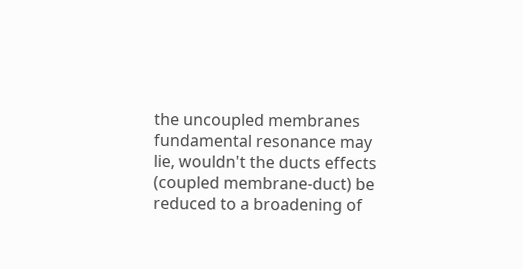the uncoupled membranes fundamental resonance may lie, wouldn't the ducts effects (coupled membrane-duct) be reduced to a broadening of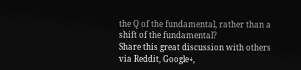the Q of the fundamental, rather than a shift of the fundamental?
Share this great discussion with others via Reddit, Google+,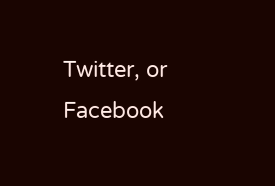Twitter, or Facebook